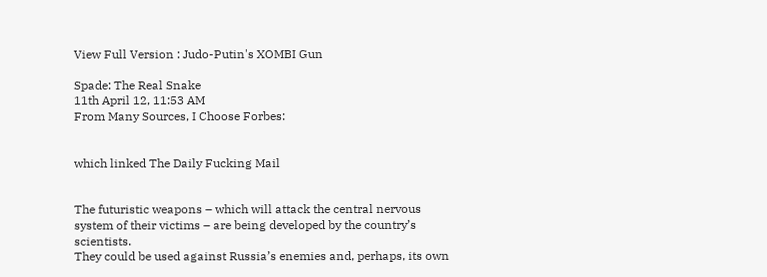View Full Version : Judo-Putin's XOMBI Gun

Spade: The Real Snake
11th April 12, 11:53 AM
From Many Sources, I Choose Forbes:


which linked The Daily Fucking Mail


The futuristic weapons – which will attack the central nervous system of their victims – are being developed by the country’s scientists.
They could be used against Russia’s enemies and, perhaps, its own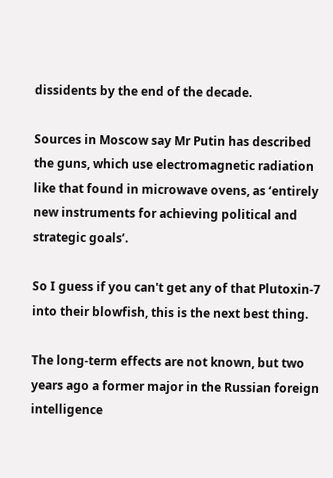dissidents by the end of the decade.

Sources in Moscow say Mr Putin has described the guns, which use electromagnetic radiation like that found in microwave ovens, as ‘entirely new instruments for achieving political and strategic goals’.

So I guess if you can't get any of that Plutoxin-7 into their blowfish, this is the next best thing.

The long-term effects are not known, but two years ago a former major in the Russian foreign intelligence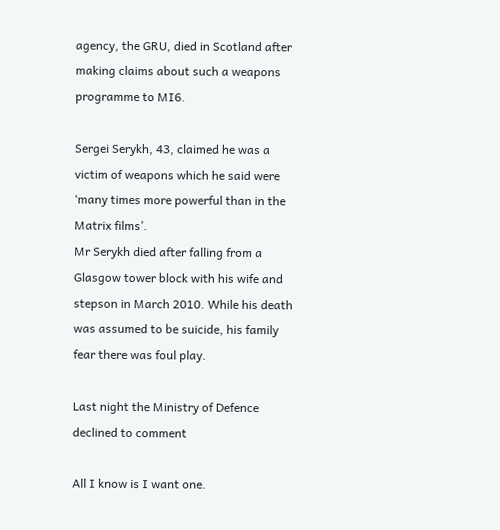agency, the GRU, died in Scotland after making claims about such a weapons programme to MI6.

Sergei Serykh, 43, claimed he was a victim of weapons which he said were ‘many times more powerful than in the Matrix films’.
Mr Serykh died after falling from a Glasgow tower block with his wife and stepson in March 2010. While his death was assumed to be suicide, his family fear there was foul play.

Last night the Ministry of Defence declined to comment

All I know is I want one.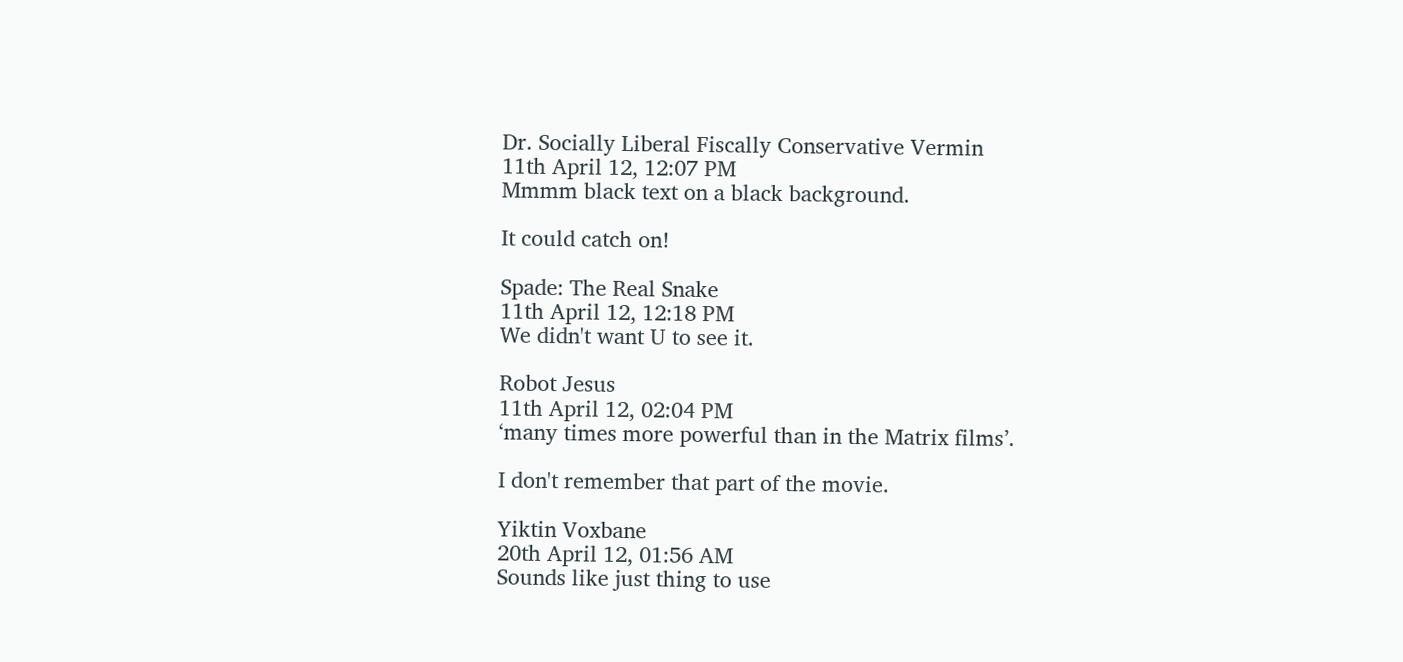Dr. Socially Liberal Fiscally Conservative Vermin
11th April 12, 12:07 PM
Mmmm black text on a black background.

It could catch on!

Spade: The Real Snake
11th April 12, 12:18 PM
We didn't want U to see it.

Robot Jesus
11th April 12, 02:04 PM
‘many times more powerful than in the Matrix films’.

I don't remember that part of the movie.

Yiktin Voxbane
20th April 12, 01:56 AM
Sounds like just thing to use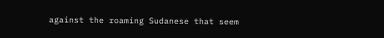against the roaming Sudanese that seem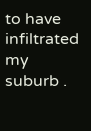to have infiltrated my suburb .